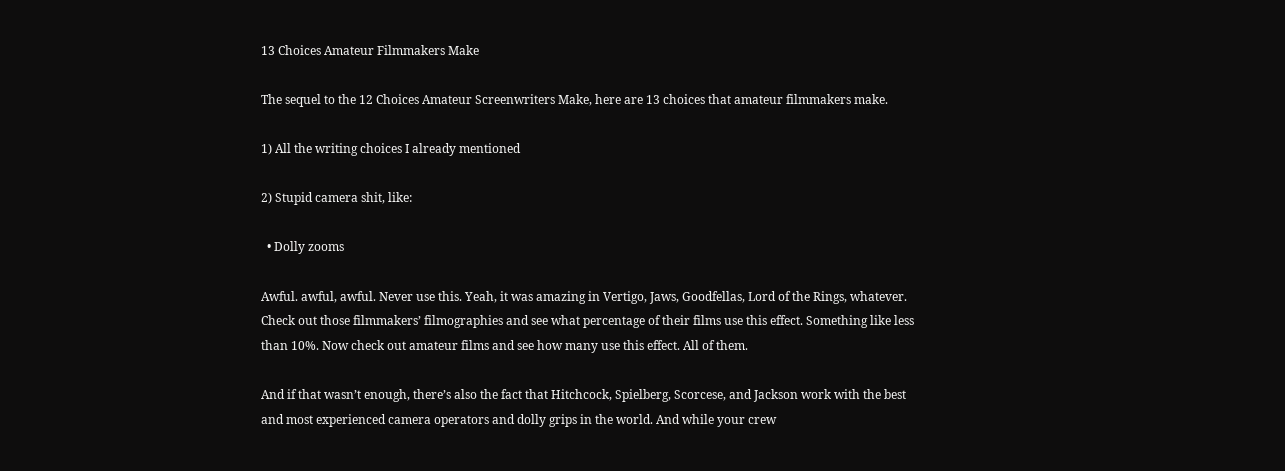13 Choices Amateur Filmmakers Make

The sequel to the 12 Choices Amateur Screenwriters Make, here are 13 choices that amateur filmmakers make.

1) All the writing choices I already mentioned

2) Stupid camera shit, like:

  • Dolly zooms

Awful. awful, awful. Never use this. Yeah, it was amazing in Vertigo, Jaws, Goodfellas, Lord of the Rings, whatever. Check out those filmmakers’ filmographies and see what percentage of their films use this effect. Something like less than 10%. Now check out amateur films and see how many use this effect. All of them.

And if that wasn’t enough, there’s also the fact that Hitchcock, Spielberg, Scorcese, and Jackson work with the best and most experienced camera operators and dolly grips in the world. And while your crew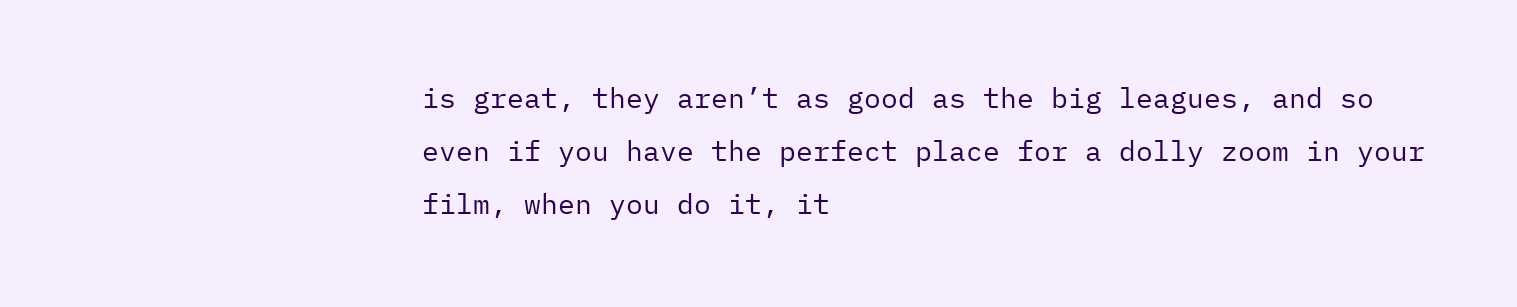is great, they aren’t as good as the big leagues, and so even if you have the perfect place for a dolly zoom in your film, when you do it, it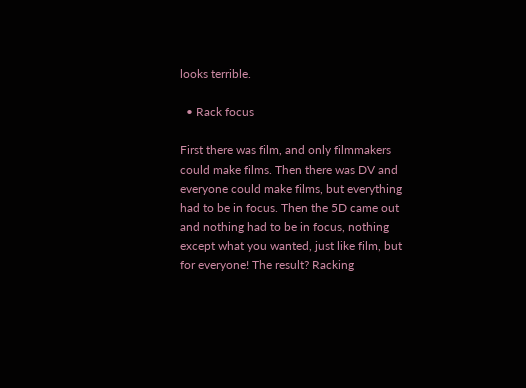looks terrible.

  • Rack focus

First there was film, and only filmmakers could make films. Then there was DV and everyone could make films, but everything had to be in focus. Then the 5D came out and nothing had to be in focus, nothing except what you wanted, just like film, but for everyone! The result? Racking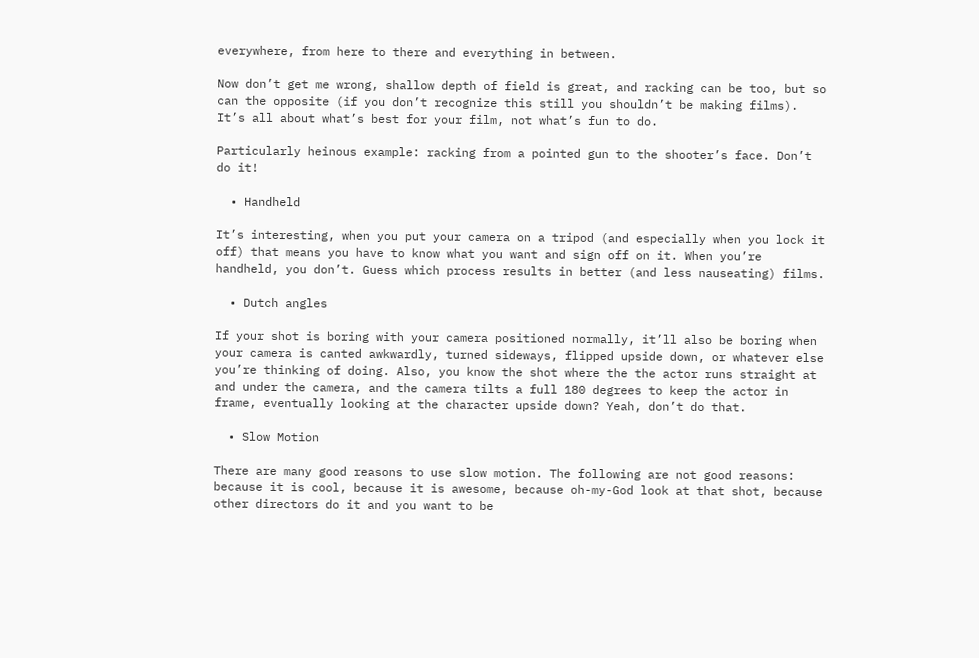everywhere, from here to there and everything in between.

Now don’t get me wrong, shallow depth of field is great, and racking can be too, but so can the opposite (if you don’t recognize this still you shouldn’t be making films). It’s all about what’s best for your film, not what’s fun to do.

Particularly heinous example: racking from a pointed gun to the shooter’s face. Don’t do it!

  • Handheld

It’s interesting, when you put your camera on a tripod (and especially when you lock it off) that means you have to know what you want and sign off on it. When you’re handheld, you don’t. Guess which process results in better (and less nauseating) films.

  • Dutch angles

If your shot is boring with your camera positioned normally, it’ll also be boring when your camera is canted awkwardly, turned sideways, flipped upside down, or whatever else you’re thinking of doing. Also, you know the shot where the the actor runs straight at and under the camera, and the camera tilts a full 180 degrees to keep the actor in frame, eventually looking at the character upside down? Yeah, don’t do that.

  • Slow Motion

There are many good reasons to use slow motion. The following are not good reasons: because it is cool, because it is awesome, because oh-my-God look at that shot, because other directors do it and you want to be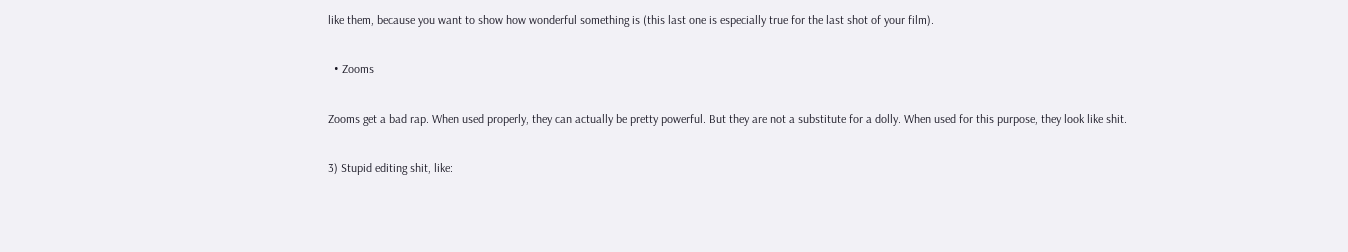like them, because you want to show how wonderful something is (this last one is especially true for the last shot of your film).

  • Zooms

Zooms get a bad rap. When used properly, they can actually be pretty powerful. But they are not a substitute for a dolly. When used for this purpose, they look like shit.

3) Stupid editing shit, like: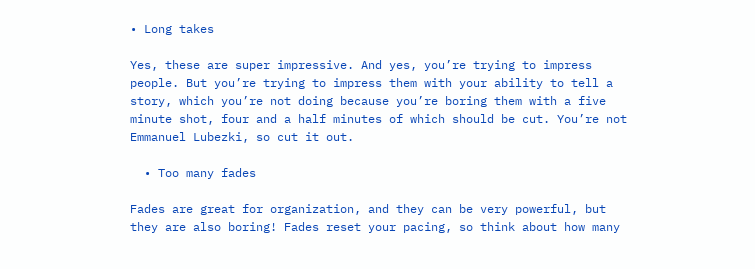• Long takes

Yes, these are super impressive. And yes, you’re trying to impress people. But you’re trying to impress them with your ability to tell a story, which you’re not doing because you’re boring them with a five minute shot, four and a half minutes of which should be cut. You’re not Emmanuel Lubezki, so cut it out.

  • Too many fades

Fades are great for organization, and they can be very powerful, but they are also boring! Fades reset your pacing, so think about how many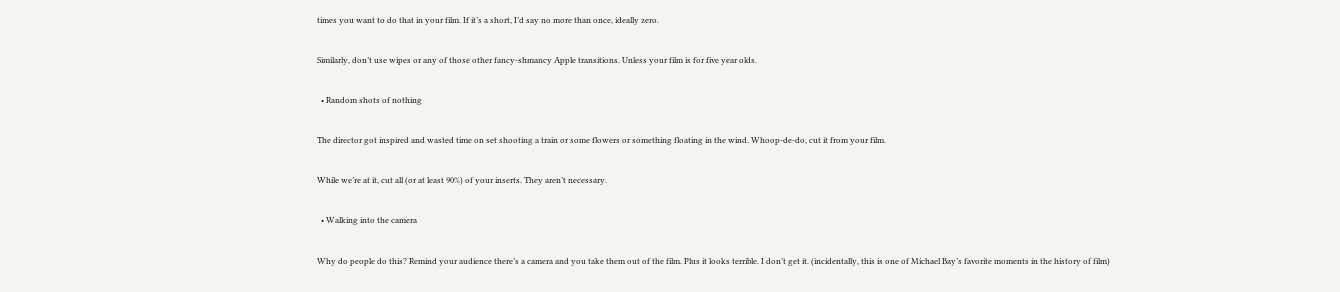times you want to do that in your film. If it’s a short, I’d say no more than once, ideally zero.

Similarly, don’t use wipes or any of those other fancy-shmancy Apple transitions. Unless your film is for five year olds.

  • Random shots of nothing

The director got inspired and wasted time on set shooting a train or some flowers or something floating in the wind. Whoop-de-do, cut it from your film.

While we’re at it, cut all (or at least 90%) of your inserts. They aren’t necessary.

  • Walking into the camera

Why do people do this? Remind your audience there’s a camera and you take them out of the film. Plus it looks terrible. I don’t get it. (incidentally, this is one of Michael Bay’s favorite moments in the history of film)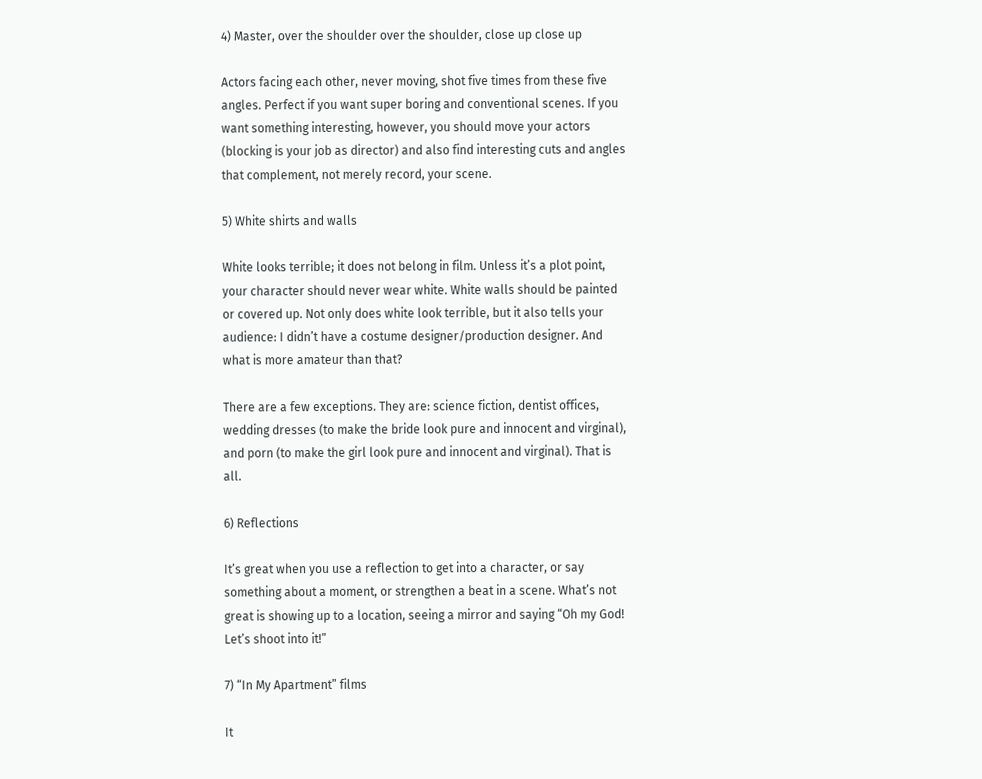4) Master, over the shoulder over the shoulder, close up close up

Actors facing each other, never moving, shot five times from these five angles. Perfect if you want super boring and conventional scenes. If you want something interesting, however, you should move your actors (blocking is your job as director) and also find interesting cuts and angles that complement, not merely record, your scene.

5) White shirts and walls

White looks terrible; it does not belong in film. Unless it’s a plot point, your character should never wear white. White walls should be painted or covered up. Not only does white look terrible, but it also tells your audience: I didn’t have a costume designer/production designer. And what is more amateur than that?

There are a few exceptions. They are: science fiction, dentist offices, wedding dresses (to make the bride look pure and innocent and virginal), and porn (to make the girl look pure and innocent and virginal). That is all.

6) Reflections

It’s great when you use a reflection to get into a character, or say something about a moment, or strengthen a beat in a scene. What’s not great is showing up to a location, seeing a mirror and saying “Oh my God! Let’s shoot into it!”

7) “In My Apartment” films

It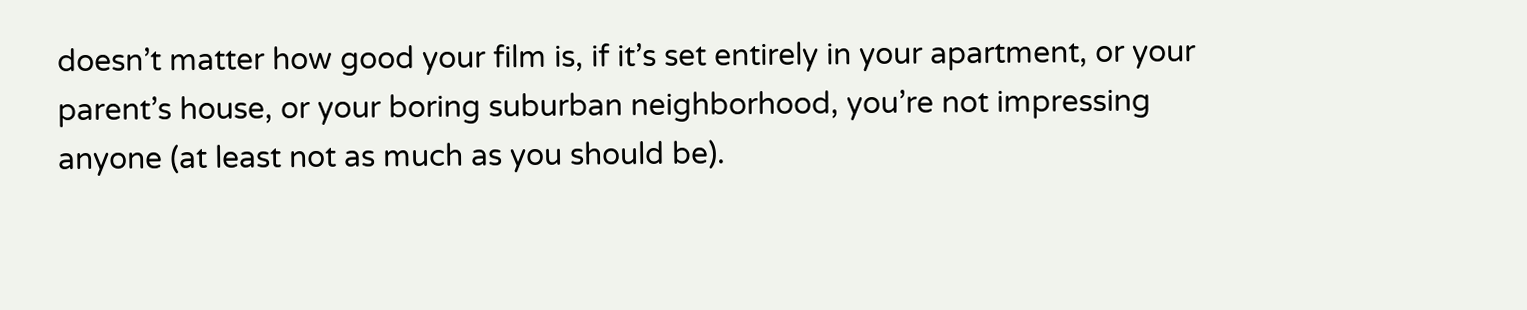doesn’t matter how good your film is, if it’s set entirely in your apartment, or your parent’s house, or your boring suburban neighborhood, you’re not impressing anyone (at least not as much as you should be).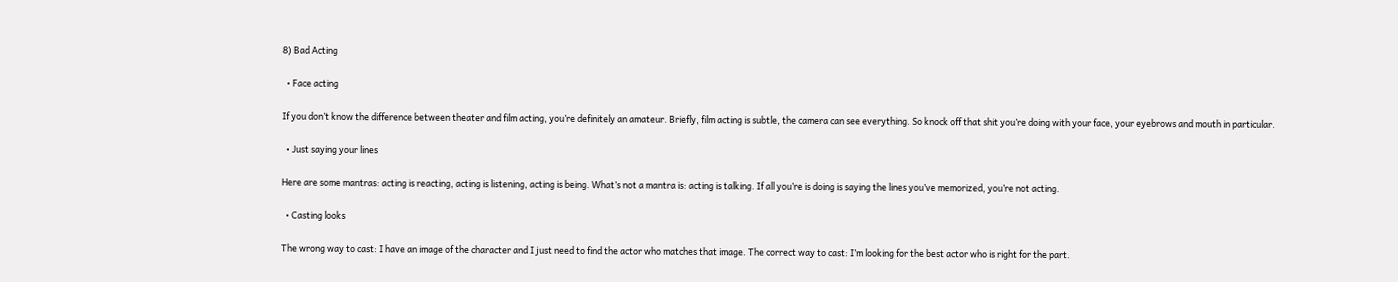8) Bad Acting

  • Face acting

If you don’t know the difference between theater and film acting, you’re definitely an amateur. Briefly, film acting is subtle, the camera can see everything. So knock off that shit you’re doing with your face, your eyebrows and mouth in particular.

  • Just saying your lines

Here are some mantras: acting is reacting, acting is listening, acting is being. What’s not a mantra is: acting is talking. If all you’re is doing is saying the lines you’ve memorized, you’re not acting.

  • Casting looks

The wrong way to cast: I have an image of the character and I just need to find the actor who matches that image. The correct way to cast: I’m looking for the best actor who is right for the part.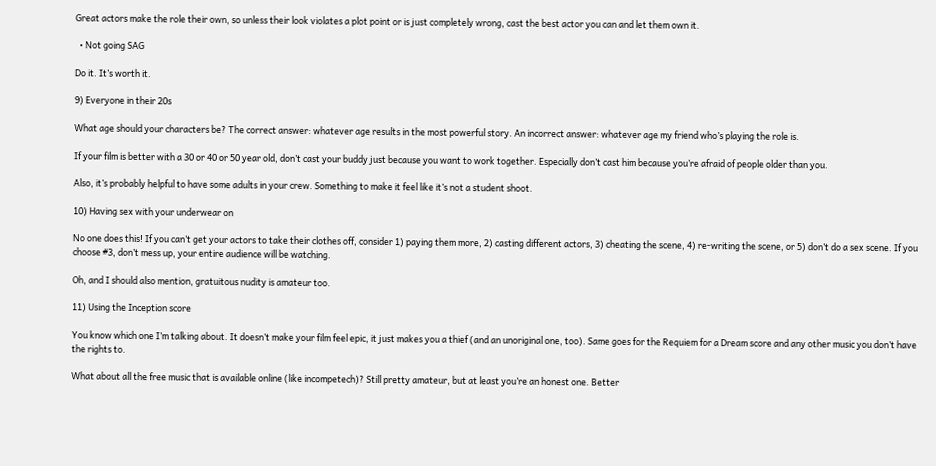Great actors make the role their own, so unless their look violates a plot point or is just completely wrong, cast the best actor you can and let them own it.

  • Not going SAG

Do it. It’s worth it.

9) Everyone in their 20s

What age should your characters be? The correct answer: whatever age results in the most powerful story. An incorrect answer: whatever age my friend who’s playing the role is.

If your film is better with a 30 or 40 or 50 year old, don’t cast your buddy just because you want to work together. Especially don’t cast him because you’re afraid of people older than you.

Also, it’s probably helpful to have some adults in your crew. Something to make it feel like it’s not a student shoot.

10) Having sex with your underwear on

No one does this! If you can’t get your actors to take their clothes off, consider 1) paying them more, 2) casting different actors, 3) cheating the scene, 4) re-writing the scene, or 5) don’t do a sex scene. If you choose #3, don’t mess up, your entire audience will be watching.

Oh, and I should also mention, gratuitous nudity is amateur too.

11) Using the Inception score

You know which one I’m talking about. It doesn’t make your film feel epic, it just makes you a thief (and an unoriginal one, too). Same goes for the Requiem for a Dream score and any other music you don’t have the rights to.

What about all the free music that is available online (like incompetech)? Still pretty amateur, but at least you’re an honest one. Better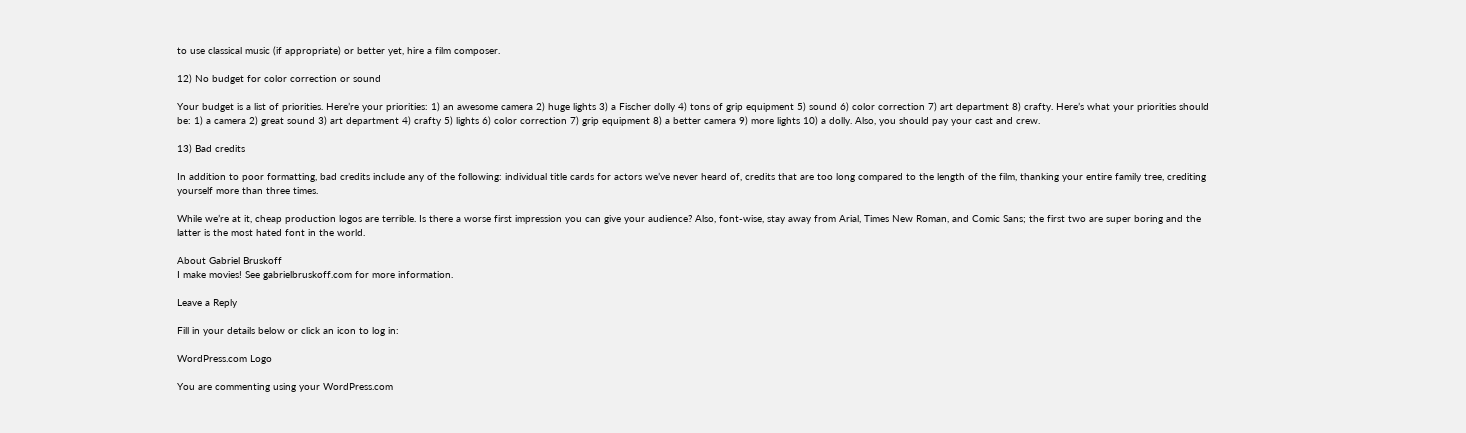to use classical music (if appropriate) or better yet, hire a film composer.

12) No budget for color correction or sound

Your budget is a list of priorities. Here’re your priorities: 1) an awesome camera 2) huge lights 3) a Fischer dolly 4) tons of grip equipment 5) sound 6) color correction 7) art department 8) crafty. Here’s what your priorities should be: 1) a camera 2) great sound 3) art department 4) crafty 5) lights 6) color correction 7) grip equipment 8) a better camera 9) more lights 10) a dolly. Also, you should pay your cast and crew.

13) Bad credits

In addition to poor formatting, bad credits include any of the following: individual title cards for actors we’ve never heard of, credits that are too long compared to the length of the film, thanking your entire family tree, crediting yourself more than three times.

While we’re at it, cheap production logos are terrible. Is there a worse first impression you can give your audience? Also, font-wise, stay away from Arial, Times New Roman, and Comic Sans; the first two are super boring and the latter is the most hated font in the world.

About Gabriel Bruskoff
I make movies! See gabrielbruskoff.com for more information.

Leave a Reply

Fill in your details below or click an icon to log in:

WordPress.com Logo

You are commenting using your WordPress.com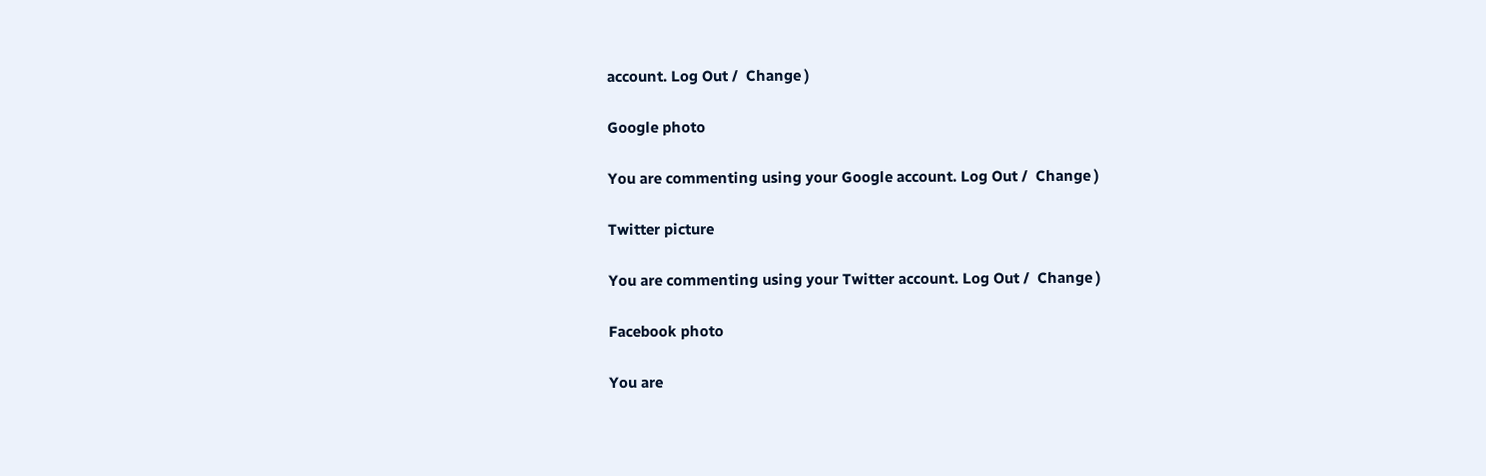account. Log Out /  Change )

Google photo

You are commenting using your Google account. Log Out /  Change )

Twitter picture

You are commenting using your Twitter account. Log Out /  Change )

Facebook photo

You are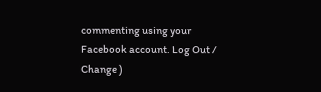commenting using your Facebook account. Log Out /  Change )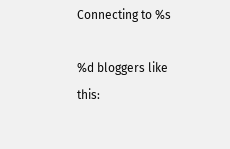Connecting to %s

%d bloggers like this: